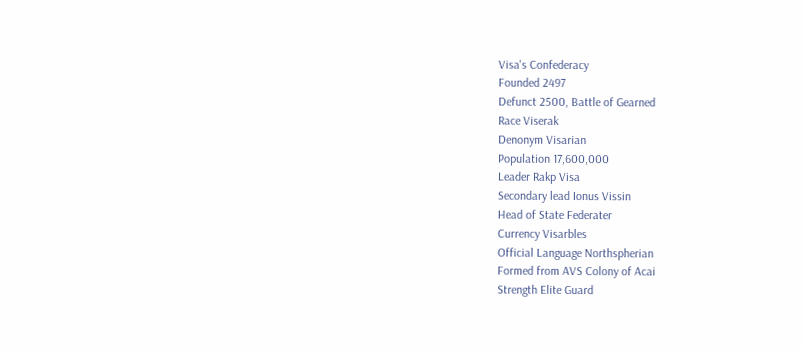Visa's Confederacy
Founded 2497
Defunct 2500, Battle of Gearned
Race Viserak
Denonym Visarian
Population 17,600,000
Leader Rakp Visa
Secondary lead Ionus Vissin
Head of State Federater
Currency Visarbles
Official Language Northspherian
Formed from AVS Colony of Acai
Strength Elite Guard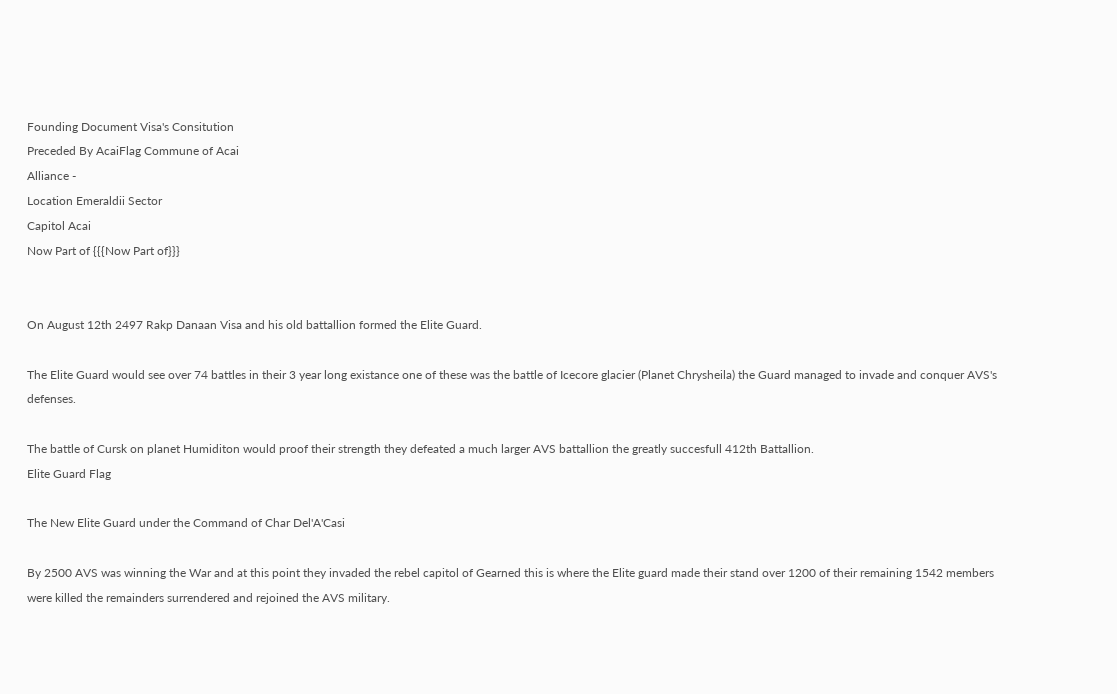Founding Document Visa's Consitution
Preceded By AcaiFlag Commune of Acai
Alliance -
Location Emeraldii Sector
Capitol Acai
Now Part of {{{Now Part of}}}


On August 12th 2497 Rakp Danaan Visa and his old battallion formed the Elite Guard.

The Elite Guard would see over 74 battles in their 3 year long existance one of these was the battle of Icecore glacier (Planet Chrysheila) the Guard managed to invade and conquer AVS's defenses.

The battle of Cursk on planet Humiditon would proof their strength they defeated a much larger AVS battallion the greatly succesfull 412th Battallion.
Elite Guard Flag

The New Elite Guard under the Command of Char Del'A'Casi

By 2500 AVS was winning the War and at this point they invaded the rebel capitol of Gearned this is where the Elite guard made their stand over 1200 of their remaining 1542 members were killed the remainders surrendered and rejoined the AVS military.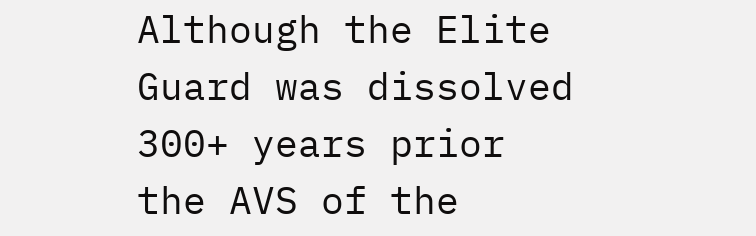Although the Elite Guard was dissolved 300+ years prior the AVS of the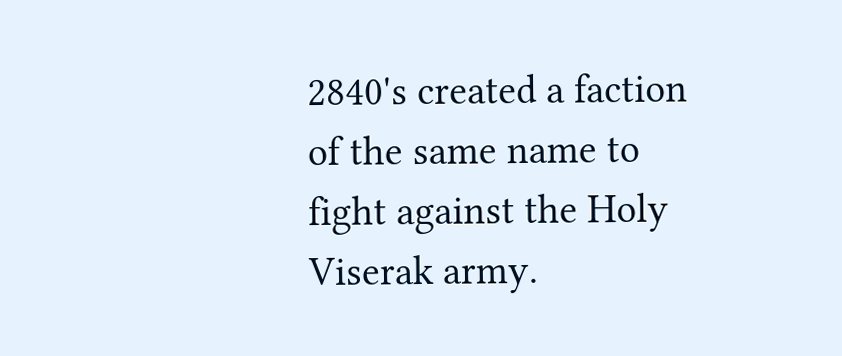2840's created a faction of the same name to fight against the Holy Viserak army.